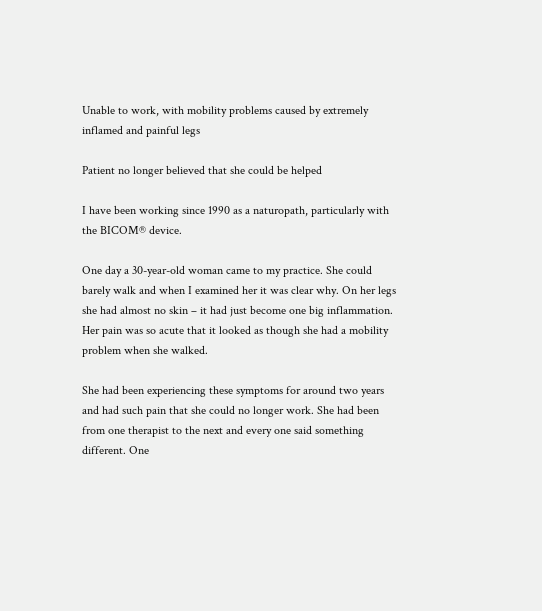Unable to work, with mobility problems caused by extremely inflamed and painful legs

Patient no longer believed that she could be helped

I have been working since 1990 as a naturopath, particularly with the BICOM® device.

One day a 30-year-old woman came to my practice. She could barely walk and when I examined her it was clear why. On her legs she had almost no skin – it had just become one big inflammation. Her pain was so acute that it looked as though she had a mobility problem when she walked.

She had been experiencing these symptoms for around two years and had such pain that she could no longer work. She had been from one therapist to the next and every one said something different. One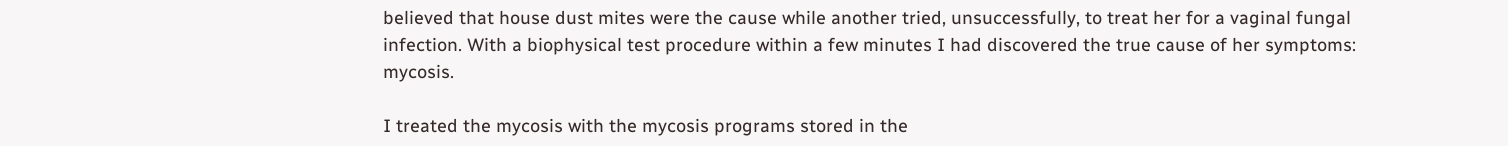believed that house dust mites were the cause while another tried, unsuccessfully, to treat her for a vaginal fungal infection. With a biophysical test procedure within a few minutes I had discovered the true cause of her symptoms: mycosis.

I treated the mycosis with the mycosis programs stored in the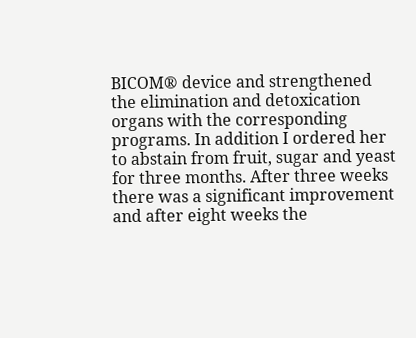BICOM® device and strengthened the elimination and detoxication organs with the corresponding programs. In addition I ordered her to abstain from fruit, sugar and yeast for three months. After three weeks there was a significant improvement and after eight weeks the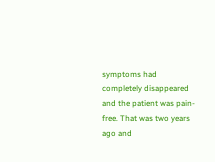symptoms had completely disappeared and the patient was pain-free. That was two years ago and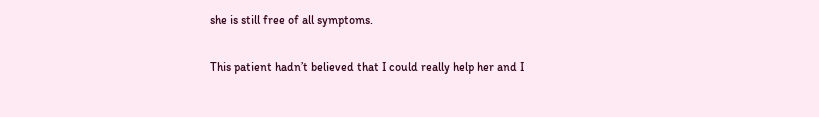she is still free of all symptoms.

This patient hadn’t believed that I could really help her and I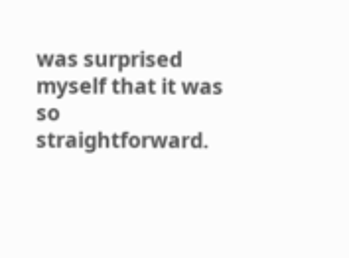was surprised myself that it was so straightforward.